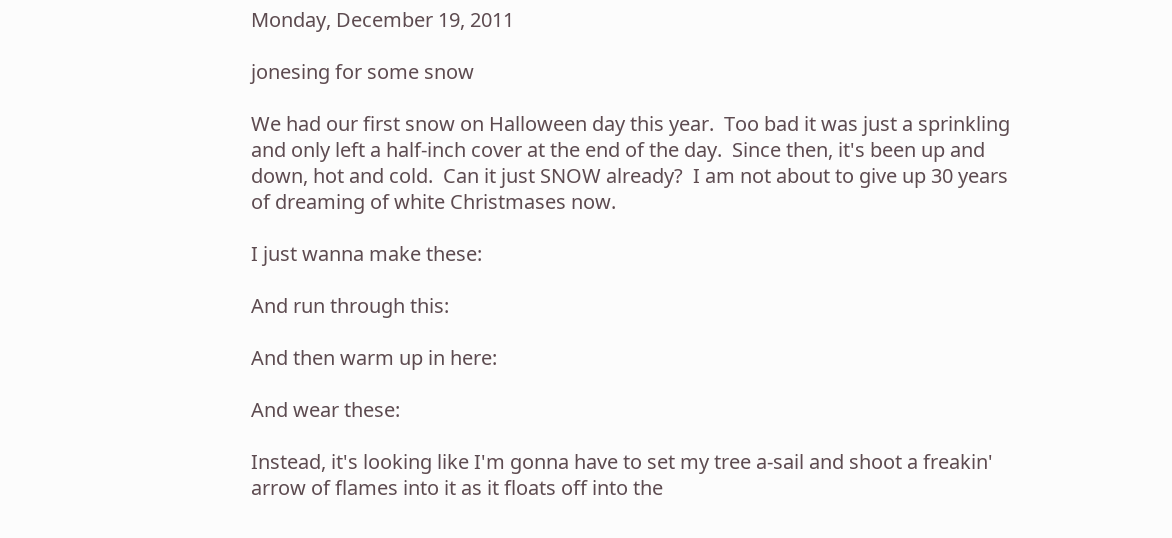Monday, December 19, 2011

jonesing for some snow

We had our first snow on Halloween day this year.  Too bad it was just a sprinkling and only left a half-inch cover at the end of the day.  Since then, it's been up and down, hot and cold.  Can it just SNOW already?  I am not about to give up 30 years of dreaming of white Christmases now.

I just wanna make these:

And run through this:

And then warm up in here:

And wear these:

Instead, it's looking like I'm gonna have to set my tree a-sail and shoot a freakin' arrow of flames into it as it floats off into the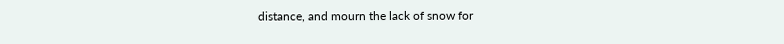distance, and mourn the lack of snow for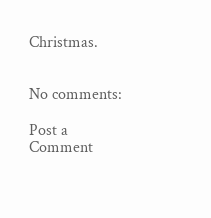Christmas.


No comments:

Post a Comment